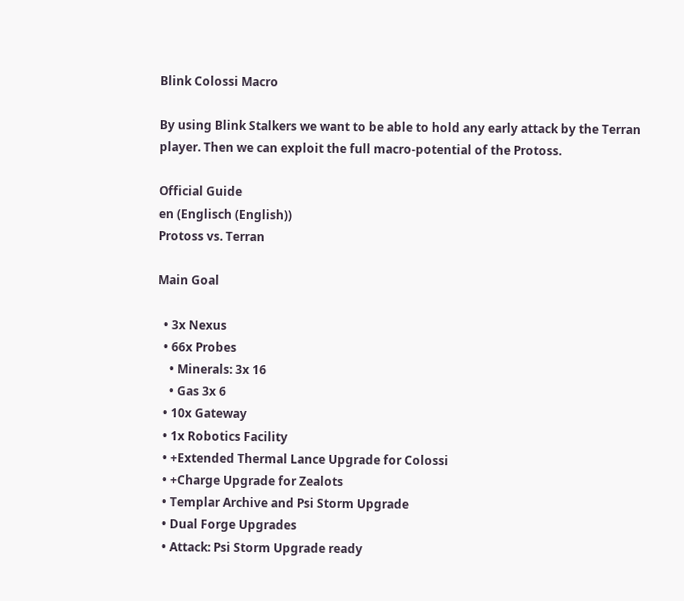Blink Colossi Macro

By using Blink Stalkers we want to be able to hold any early attack by the Terran player. Then we can exploit the full macro-potential of the Protoss.

Official Guide
en (Englisch (English))
Protoss vs. Terran

Main Goal

  • 3x Nexus
  • 66x Probes
    • Minerals: 3x 16
    • Gas 3x 6
  • 10x Gateway
  • 1x Robotics Facility
  • +Extended Thermal Lance Upgrade for Colossi
  • +Charge Upgrade for Zealots
  • Templar Archive and Psi Storm Upgrade
  • Dual Forge Upgrades
  • Attack: Psi Storm Upgrade ready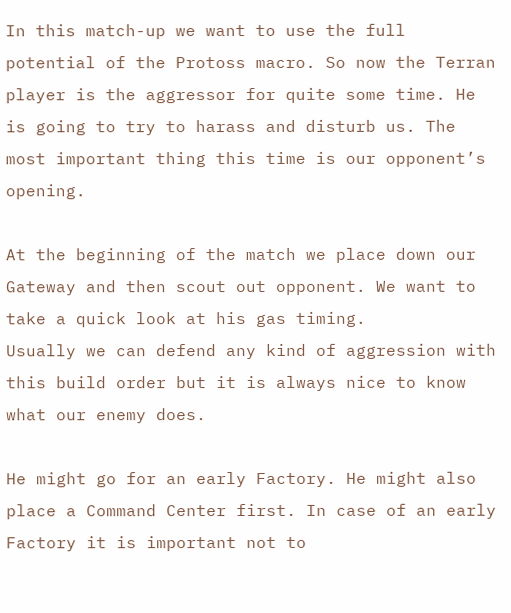In this match-up we want to use the full potential of the Protoss macro. So now the Terran player is the aggressor for quite some time. He is going to try to harass and disturb us. The most important thing this time is our opponent’s opening.

At the beginning of the match we place down our Gateway and then scout out opponent. We want to take a quick look at his gas timing.
Usually we can defend any kind of aggression with this build order but it is always nice to know what our enemy does.

He might go for an early Factory. He might also place a Command Center first. In case of an early Factory it is important not to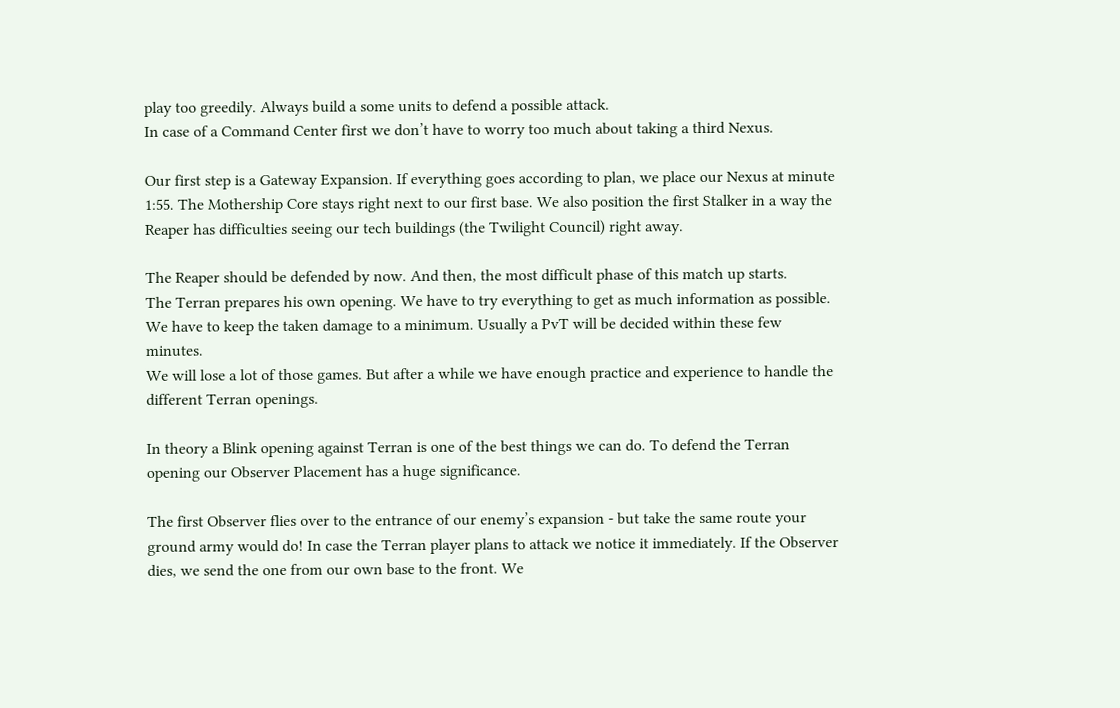play too greedily. Always build a some units to defend a possible attack.
In case of a Command Center first we don’t have to worry too much about taking a third Nexus.

Our first step is a Gateway Expansion. If everything goes according to plan, we place our Nexus at minute 1:55. The Mothership Core stays right next to our first base. We also position the first Stalker in a way the Reaper has difficulties seeing our tech buildings (the Twilight Council) right away.

The Reaper should be defended by now. And then, the most difficult phase of this match up starts.
The Terran prepares his own opening. We have to try everything to get as much information as possible. We have to keep the taken damage to a minimum. Usually a PvT will be decided within these few minutes.
We will lose a lot of those games. But after a while we have enough practice and experience to handle the different Terran openings.

In theory a Blink opening against Terran is one of the best things we can do. To defend the Terran opening our Observer Placement has a huge significance.

The first Observer flies over to the entrance of our enemy’s expansion - but take the same route your ground army would do! In case the Terran player plans to attack we notice it immediately. If the Observer dies, we send the one from our own base to the front. We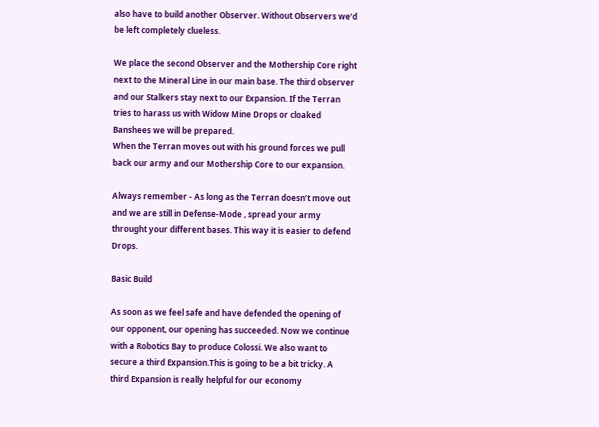also have to build another Observer. Without Observers we’d be left completely clueless.

We place the second Observer and the Mothership Core right next to the Mineral Line in our main base. The third observer and our Stalkers stay next to our Expansion. If the Terran tries to harass us with Widow Mine Drops or cloaked Banshees we will be prepared.
When the Terran moves out with his ground forces we pull back our army and our Mothership Core to our expansion.

Always remember - As long as the Terran doesn’t move out and we are still in Defense-Mode , spread your army throught your different bases. This way it is easier to defend Drops.

Basic Build

As soon as we feel safe and have defended the opening of our opponent, our opening has succeeded. Now we continue with a Robotics Bay to produce Colossi. We also want to secure a third Expansion.This is going to be a bit tricky. A third Expansion is really helpful for our economy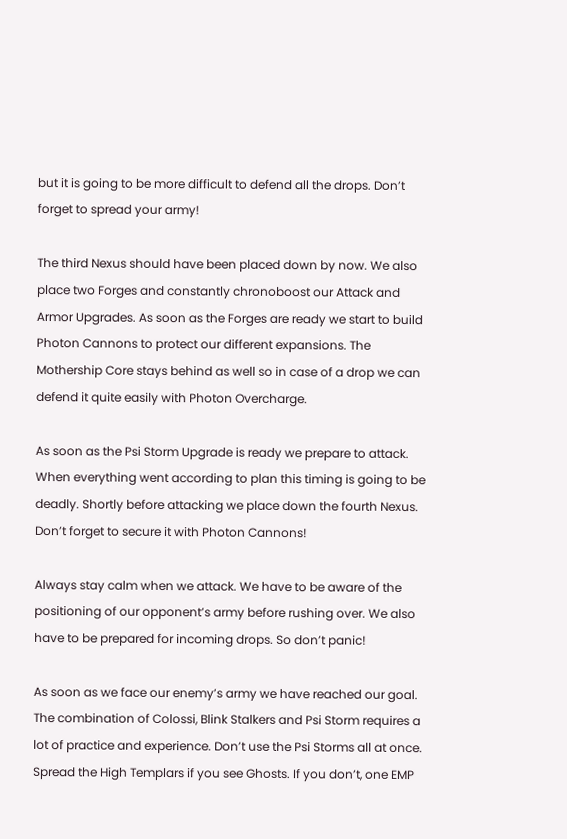but it is going to be more difficult to defend all the drops. Don’t forget to spread your army!

The third Nexus should have been placed down by now. We also place two Forges and constantly chronoboost our Attack and Armor Upgrades. As soon as the Forges are ready we start to build Photon Cannons to protect our different expansions. The Mothership Core stays behind as well so in case of a drop we can defend it quite easily with Photon Overcharge.

As soon as the Psi Storm Upgrade is ready we prepare to attack. When everything went according to plan this timing is going to be deadly. Shortly before attacking we place down the fourth Nexus. Don’t forget to secure it with Photon Cannons!

Always stay calm when we attack. We have to be aware of the positioning of our opponent’s army before rushing over. We also have to be prepared for incoming drops. So don’t panic!

As soon as we face our enemy’s army we have reached our goal. The combination of Colossi, Blink Stalkers and Psi Storm requires a lot of practice and experience. Don’t use the Psi Storms all at once. Spread the High Templars if you see Ghosts. If you don’t, one EMP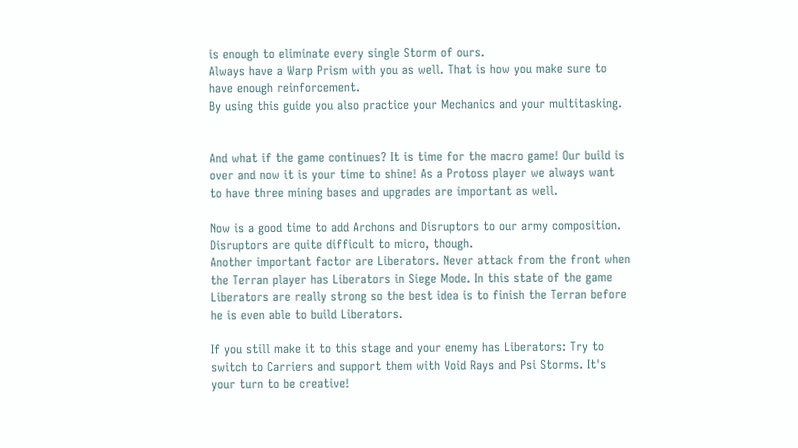is enough to eliminate every single Storm of ours.
Always have a Warp Prism with you as well. That is how you make sure to have enough reinforcement.
By using this guide you also practice your Mechanics and your multitasking.


And what if the game continues? It is time for the macro game! Our build is over and now it is your time to shine! As a Protoss player we always want to have three mining bases and upgrades are important as well.

Now is a good time to add Archons and Disruptors to our army composition. Disruptors are quite difficult to micro, though.
Another important factor are Liberators. Never attack from the front when the Terran player has Liberators in Siege Mode. In this state of the game Liberators are really strong so the best idea is to finish the Terran before he is even able to build Liberators.

If you still make it to this stage and your enemy has Liberators: Try to switch to Carriers and support them with Void Rays and Psi Storms. It's your turn to be creative!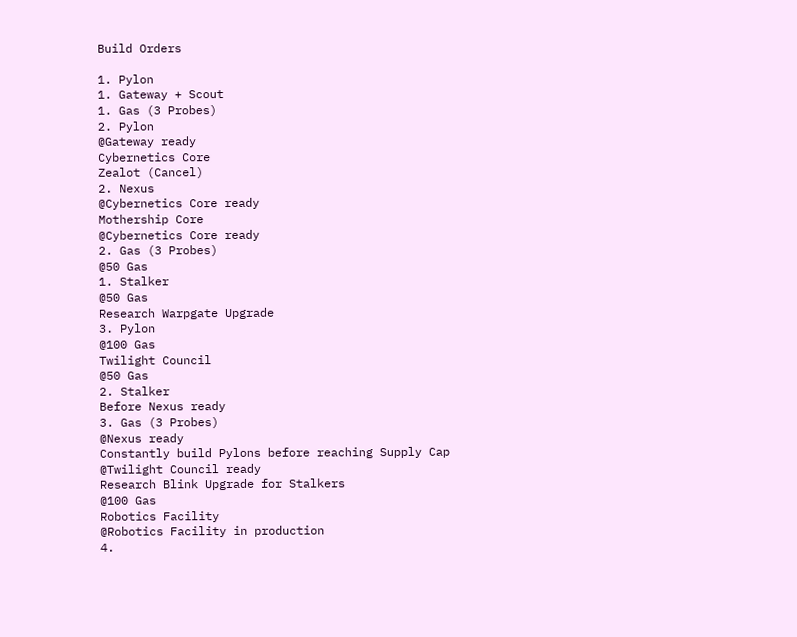Build Orders

1. Pylon
1. Gateway + Scout
1. Gas (3 Probes)
2. Pylon
@Gateway ready
Cybernetics Core
Zealot (Cancel)
2. Nexus
@Cybernetics Core ready
Mothership Core
@Cybernetics Core ready
2. Gas (3 Probes)
@50 Gas
1. Stalker
@50 Gas
Research Warpgate Upgrade
3. Pylon
@100 Gas
Twilight Council
@50 Gas
2. Stalker
Before Nexus ready
3. Gas (3 Probes)
@Nexus ready
Constantly build Pylons before reaching Supply Cap
@Twilight Council ready
Research Blink Upgrade for Stalkers
@100 Gas
Robotics Facility
@Robotics Facility in production
4.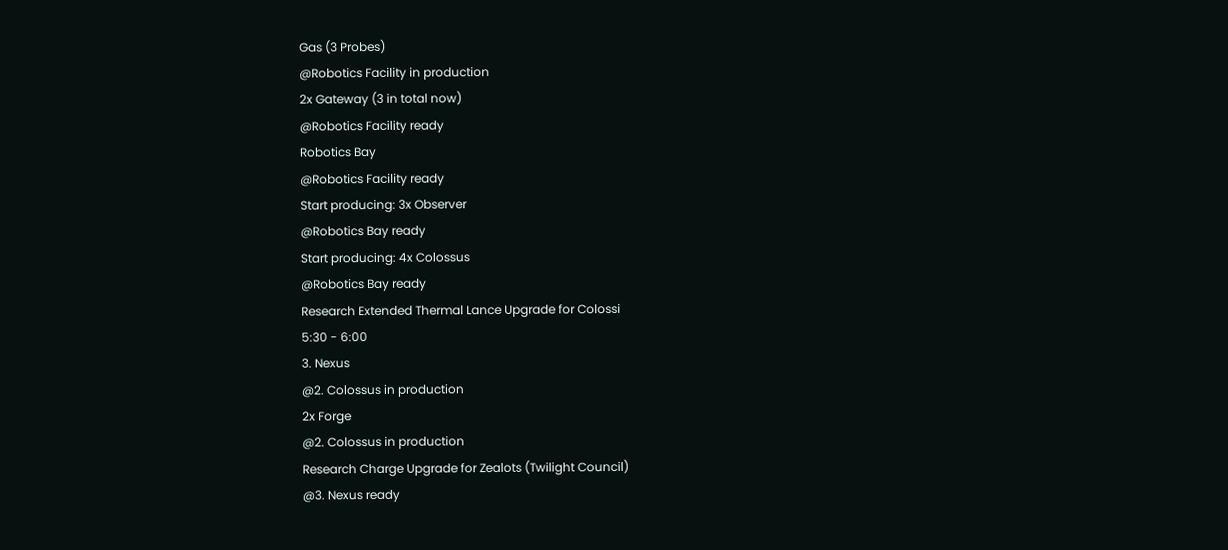Gas (3 Probes)
@Robotics Facility in production
2x Gateway (3 in total now)
@Robotics Facility ready
Robotics Bay
@Robotics Facility ready
Start producing: 3x Observer
@Robotics Bay ready
Start producing: 4x Colossus
@Robotics Bay ready
Research Extended Thermal Lance Upgrade for Colossi
5:30 - 6:00
3. Nexus
@2. Colossus in production
2x Forge
@2. Colossus in production
Research Charge Upgrade for Zealots (Twilight Council)
@3. Nexus ready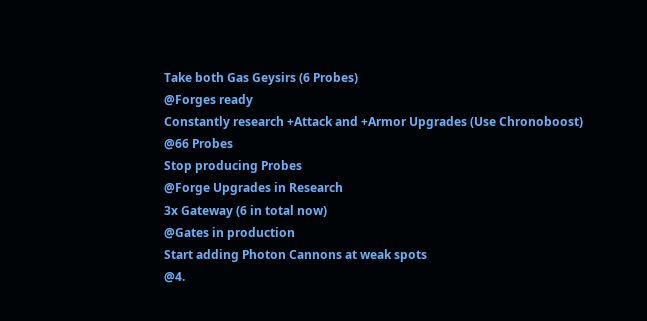Take both Gas Geysirs (6 Probes)
@Forges ready
Constantly research +Attack and +Armor Upgrades (Use Chronoboost)
@66 Probes
Stop producing Probes
@Forge Upgrades in Research
3x Gateway (6 in total now)
@Gates in production
Start adding Photon Cannons at weak spots
@4.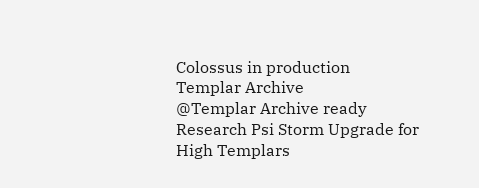Colossus in production
Templar Archive
@Templar Archive ready
Research Psi Storm Upgrade for High Templars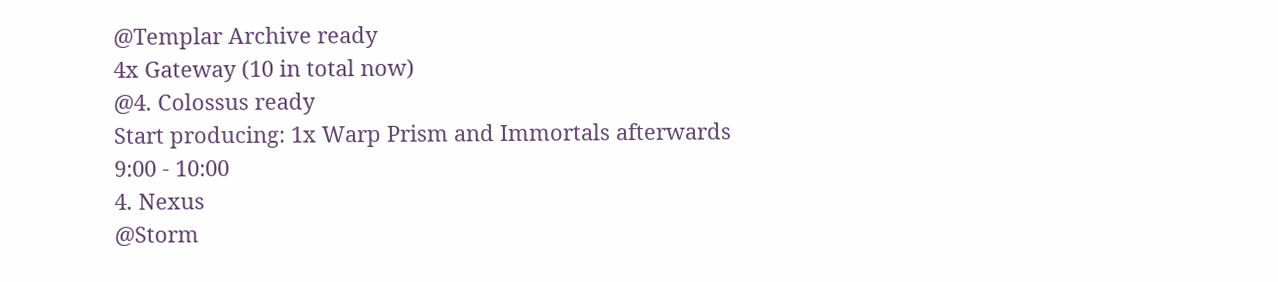@Templar Archive ready
4x Gateway (10 in total now)
@4. Colossus ready
Start producing: 1x Warp Prism and Immortals afterwards
9:00 - 10:00
4. Nexus
@Storm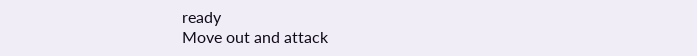ready
Move out and attack